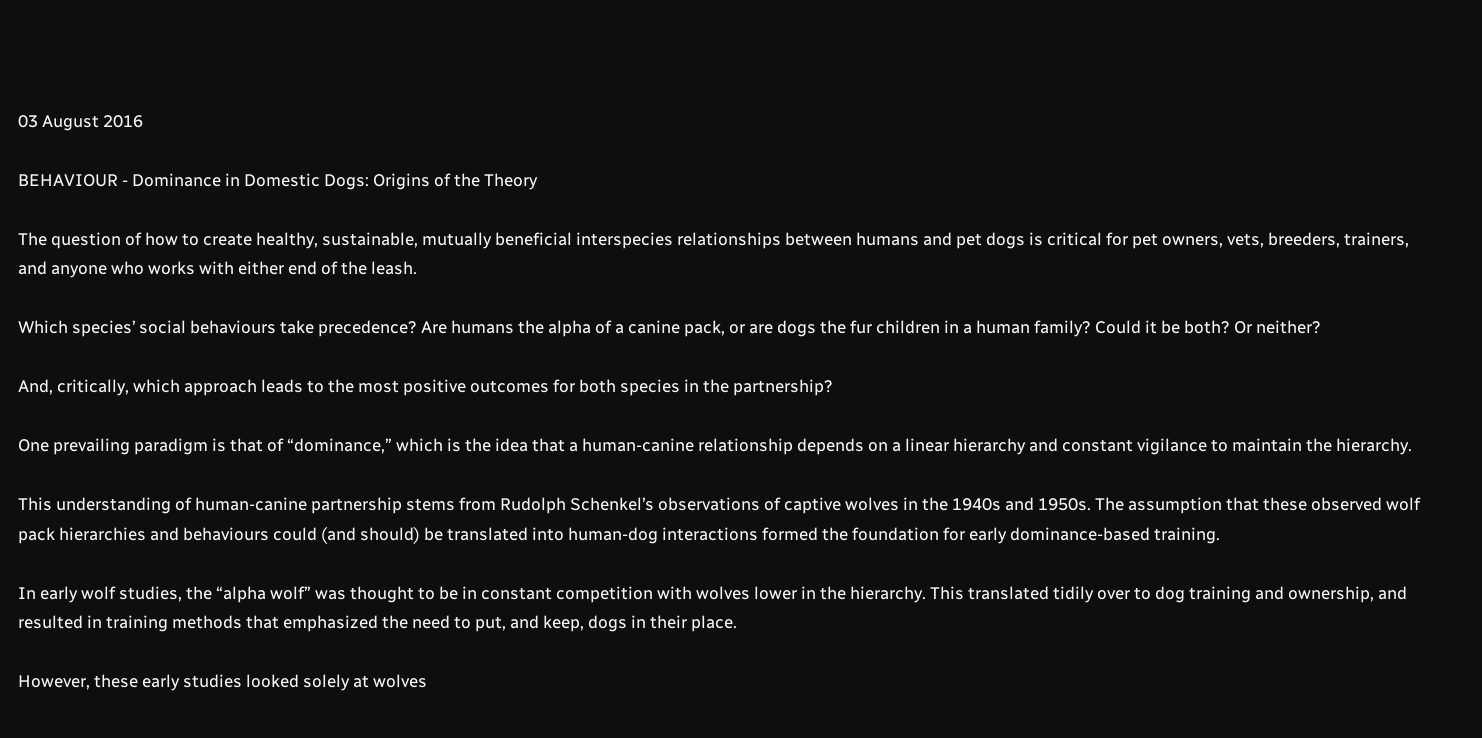03 August 2016

BEHAVIOUR - Dominance in Domestic Dogs: Origins of the Theory

The question of how to create healthy, sustainable, mutually beneficial interspecies relationships between humans and pet dogs is critical for pet owners, vets, breeders, trainers, and anyone who works with either end of the leash.

Which species’ social behaviours take precedence? Are humans the alpha of a canine pack, or are dogs the fur children in a human family? Could it be both? Or neither?

And, critically, which approach leads to the most positive outcomes for both species in the partnership?

One prevailing paradigm is that of “dominance,” which is the idea that a human-canine relationship depends on a linear hierarchy and constant vigilance to maintain the hierarchy.

This understanding of human-canine partnership stems from Rudolph Schenkel’s observations of captive wolves in the 1940s and 1950s. The assumption that these observed wolf pack hierarchies and behaviours could (and should) be translated into human-dog interactions formed the foundation for early dominance-based training.

In early wolf studies, the “alpha wolf” was thought to be in constant competition with wolves lower in the hierarchy. This translated tidily over to dog training and ownership, and resulted in training methods that emphasized the need to put, and keep, dogs in their place.

However, these early studies looked solely at wolves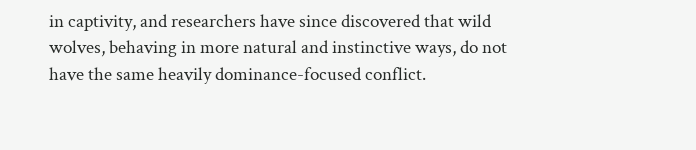in captivity, and researchers have since discovered that wild wolves, behaving in more natural and instinctive ways, do not have the same heavily dominance-focused conflict.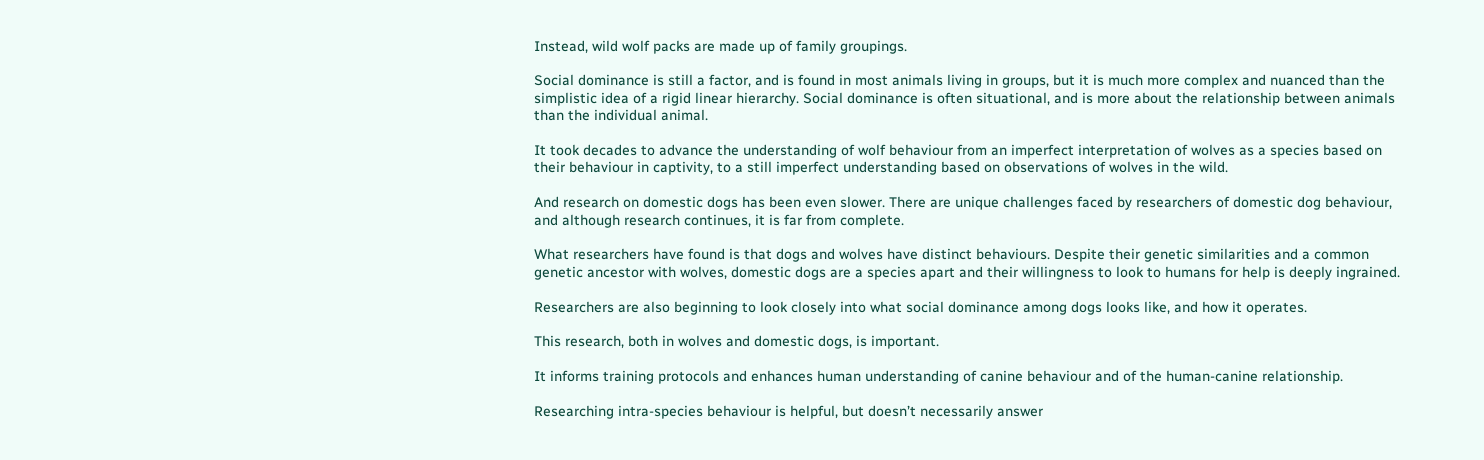Instead, wild wolf packs are made up of family groupings.

Social dominance is still a factor, and is found in most animals living in groups, but it is much more complex and nuanced than the simplistic idea of a rigid linear hierarchy. Social dominance is often situational, and is more about the relationship between animals than the individual animal.

It took decades to advance the understanding of wolf behaviour from an imperfect interpretation of wolves as a species based on their behaviour in captivity, to a still imperfect understanding based on observations of wolves in the wild.

And research on domestic dogs has been even slower. There are unique challenges faced by researchers of domestic dog behaviour, and although research continues, it is far from complete.

What researchers have found is that dogs and wolves have distinct behaviours. Despite their genetic similarities and a common genetic ancestor with wolves, domestic dogs are a species apart and their willingness to look to humans for help is deeply ingrained.

Researchers are also beginning to look closely into what social dominance among dogs looks like, and how it operates.

This research, both in wolves and domestic dogs, is important.

It informs training protocols and enhances human understanding of canine behaviour and of the human-canine relationship.

Researching intra-species behaviour is helpful, but doesn’t necessarily answer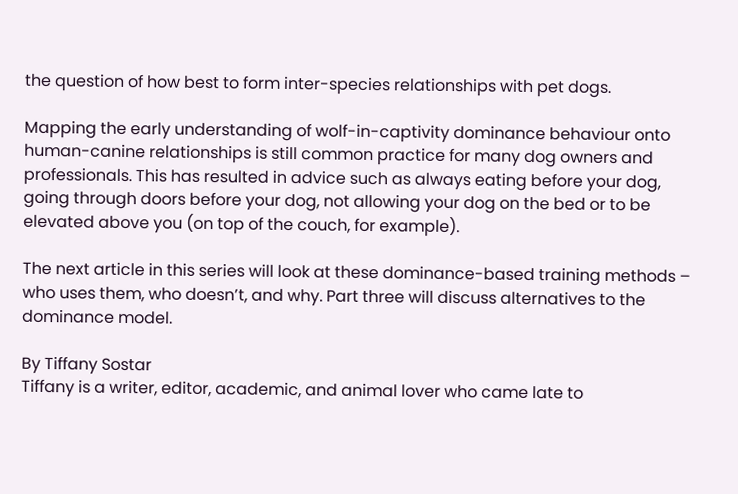the question of how best to form inter-species relationships with pet dogs.

Mapping the early understanding of wolf-in-captivity dominance behaviour onto human-canine relationships is still common practice for many dog owners and professionals. This has resulted in advice such as always eating before your dog, going through doors before your dog, not allowing your dog on the bed or to be elevated above you (on top of the couch, for example).

The next article in this series will look at these dominance-based training methods – who uses them, who doesn’t, and why. Part three will discuss alternatives to the dominance model.

By Tiffany Sostar
Tiffany is a writer, editor, academic, and animal lover who came late to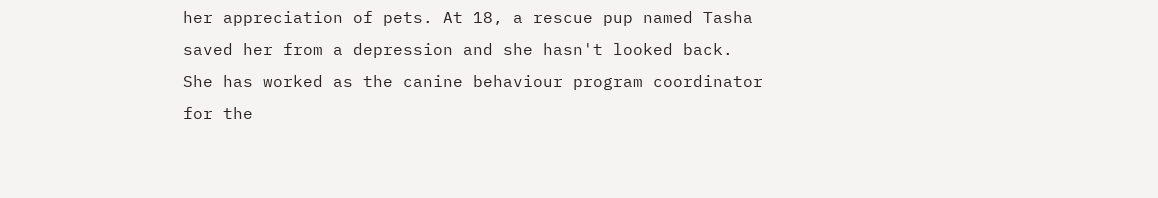her appreciation of pets. At 18, a rescue pup named Tasha saved her from a depression and she hasn't looked back. She has worked as the canine behaviour program coordinator for the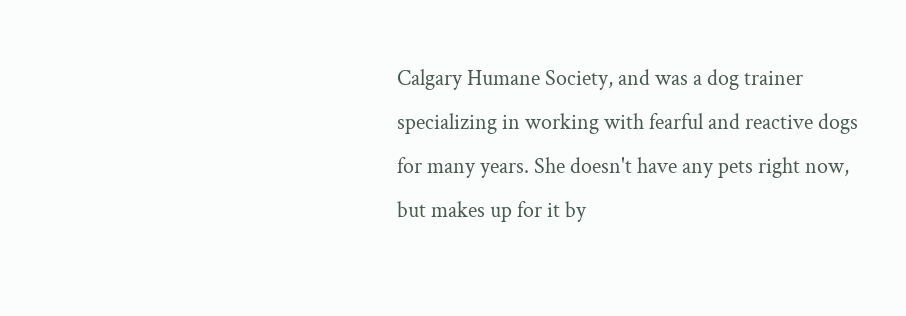Calgary Humane Society, and was a dog trainer specializing in working with fearful and reactive dogs for many years. She doesn't have any pets right now, but makes up for it by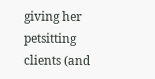giving her petsitting clients (and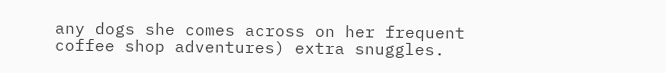any dogs she comes across on her frequent coffee shop adventures) extra snuggles.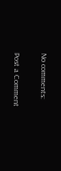No comments:

Post a Comment